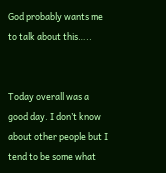God probably wants me to talk about this…..


Today overall was a good day. I don’t know about other people but I tend to be some what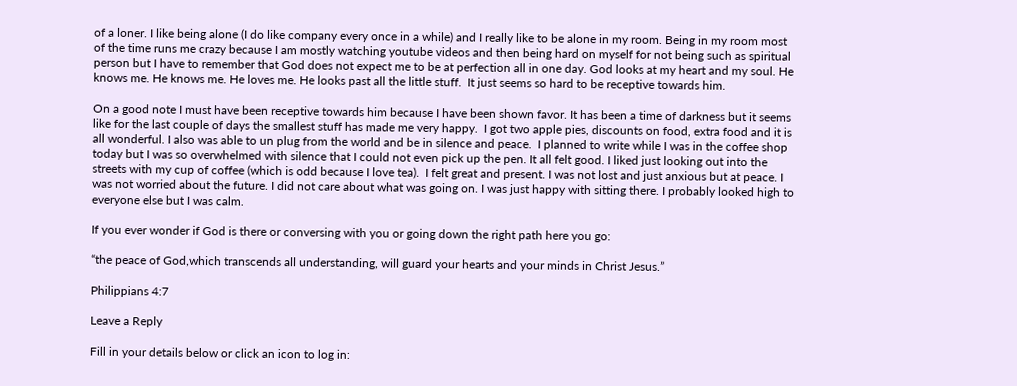of a loner. I like being alone (I do like company every once in a while) and I really like to be alone in my room. Being in my room most of the time runs me crazy because I am mostly watching youtube videos and then being hard on myself for not being such as spiritual person but I have to remember that God does not expect me to be at perfection all in one day. God looks at my heart and my soul. He knows me. He knows me. He loves me. He looks past all the little stuff.  It just seems so hard to be receptive towards him.

On a good note I must have been receptive towards him because I have been shown favor. It has been a time of darkness but it seems like for the last couple of days the smallest stuff has made me very happy.  I got two apple pies, discounts on food, extra food and it is all wonderful. I also was able to un plug from the world and be in silence and peace.  I planned to write while I was in the coffee shop today but I was so overwhelmed with silence that I could not even pick up the pen. It all felt good. I liked just looking out into the streets with my cup of coffee (which is odd because I love tea).  I felt great and present. I was not lost and just anxious but at peace. I was not worried about the future. I did not care about what was going on. I was just happy with sitting there. I probably looked high to everyone else but I was calm.

If you ever wonder if God is there or conversing with you or going down the right path here you go:

“the peace of God,which transcends all understanding, will guard your hearts and your minds in Christ Jesus.”

Philippians 4:7

Leave a Reply

Fill in your details below or click an icon to log in: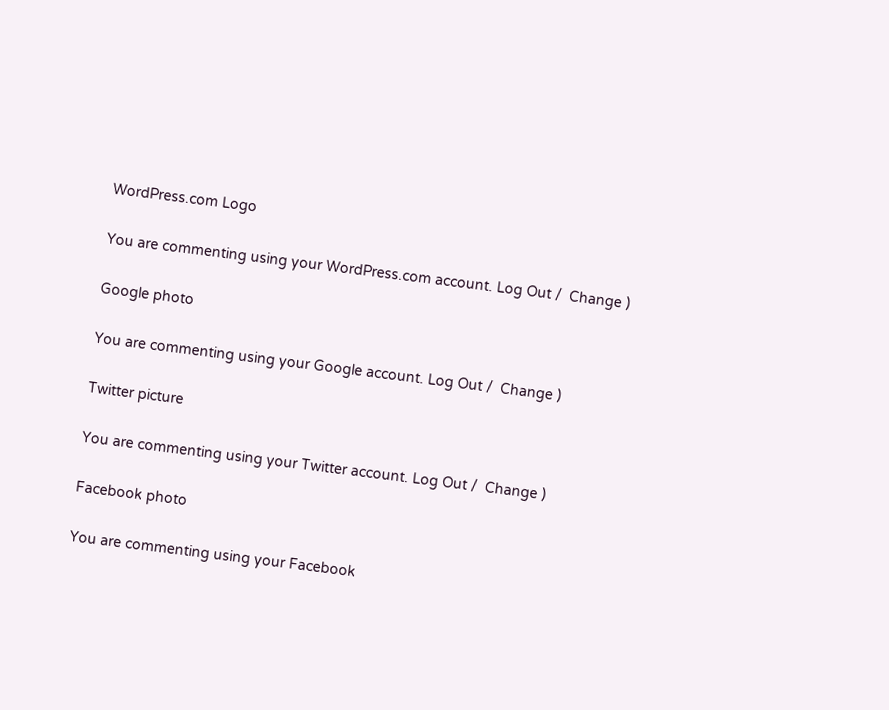WordPress.com Logo

You are commenting using your WordPress.com account. Log Out /  Change )

Google photo

You are commenting using your Google account. Log Out /  Change )

Twitter picture

You are commenting using your Twitter account. Log Out /  Change )

Facebook photo

You are commenting using your Facebook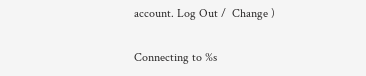account. Log Out /  Change )

Connecting to %s